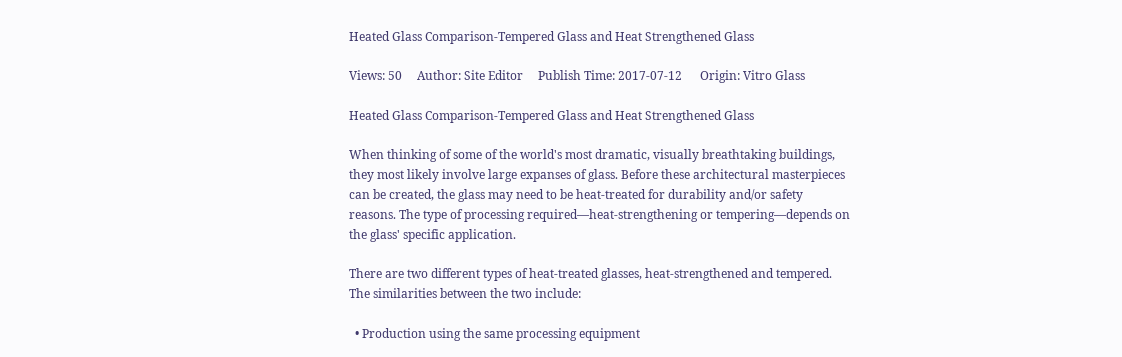Heated Glass Comparison-Tempered Glass and Heat Strengthened Glass

Views: 50     Author: Site Editor     Publish Time: 2017-07-12      Origin: Vitro Glass

Heated Glass Comparison-Tempered Glass and Heat Strengthened Glass

When thinking of some of the world's most dramatic, visually breathtaking buildings, they most likely involve large expanses of glass. Before these architectural masterpieces can be created, the glass may need to be heat-treated for durability and/or safety reasons. The type of processing required—heat-strengthening or tempering—depends on the glass' specific application.

There are two different types of heat-treated glasses, heat-strengthened and tempered. The similarities between the two include:

  • Production using the same processing equipment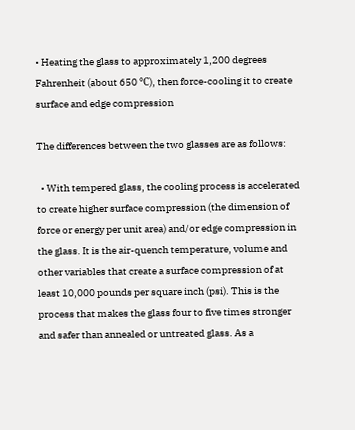• Heating the glass to approximately 1,200 degrees Fahrenheit (about 650 ℃), then force-cooling it to create surface and edge compression

The differences between the two glasses are as follows:

  • With tempered glass, the cooling process is accelerated to create higher surface compression (the dimension of force or energy per unit area) and/or edge compression in the glass. It is the air-quench temperature, volume and other variables that create a surface compression of at least 10,000 pounds per square inch (psi). This is the process that makes the glass four to five times stronger and safer than annealed or untreated glass. As a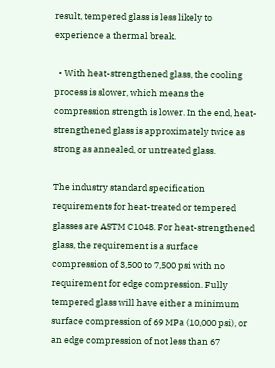result, tempered glass is less likely to experience a thermal break.

  • With heat-strengthened glass, the cooling process is slower, which means the compression strength is lower. In the end, heat-strengthened glass is approximately twice as strong as annealed, or untreated glass.

The industry standard specification requirements for heat-treated or tempered glasses are ASTM C1048. For heat-strengthened glass, the requirement is a surface compression of 3,500 to 7,500 psi with no requirement for edge compression. Fully tempered glass will have either a minimum surface compression of 69 MPa (10,000 psi), or an edge compression of not less than 67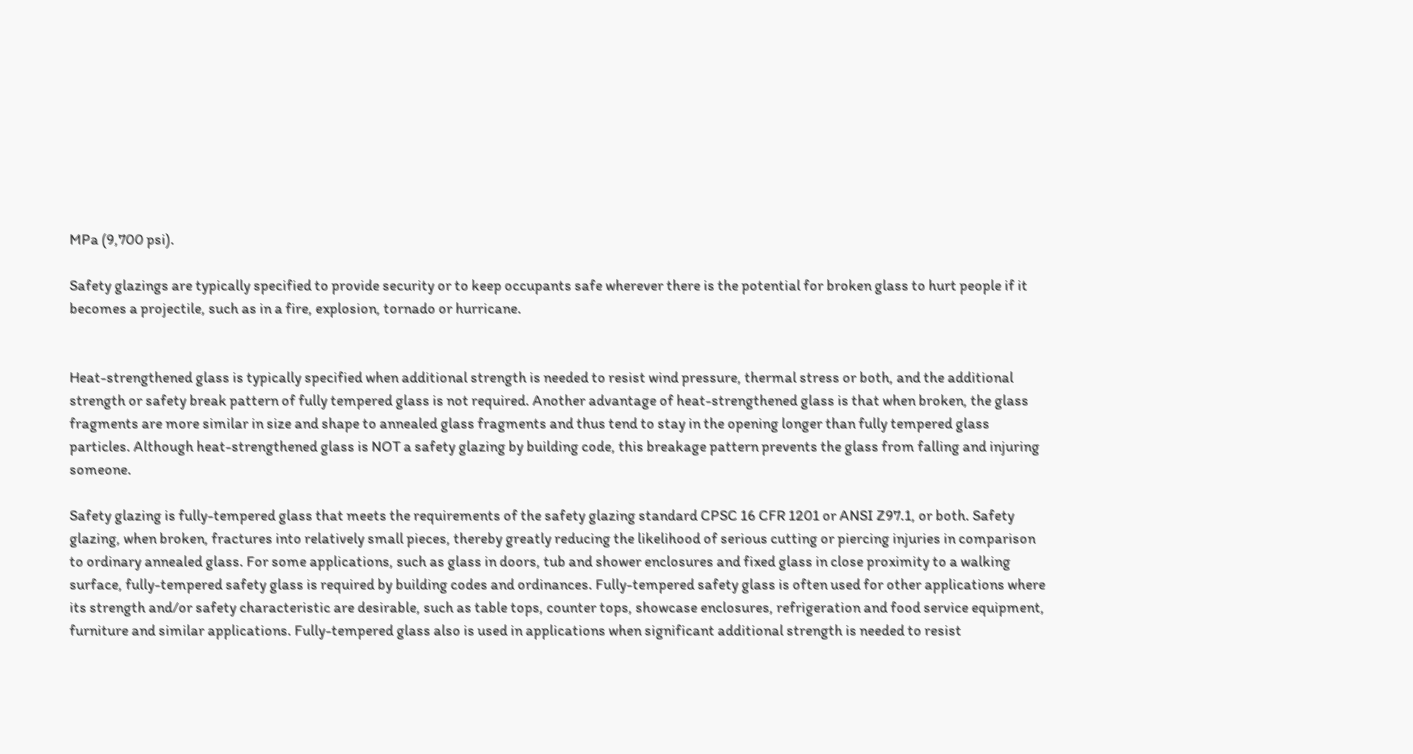MPa (9,700 psi).

Safety glazings are typically specified to provide security or to keep occupants safe wherever there is the potential for broken glass to hurt people if it becomes a projectile, such as in a fire, explosion, tornado or hurricane.


Heat-strengthened glass is typically specified when additional strength is needed to resist wind pressure, thermal stress or both, and the additional strength or safety break pattern of fully tempered glass is not required. Another advantage of heat-strengthened glass is that when broken, the glass fragments are more similar in size and shape to annealed glass fragments and thus tend to stay in the opening longer than fully tempered glass particles. Although heat-strengthened glass is NOT a safety glazing by building code, this breakage pattern prevents the glass from falling and injuring someone.

Safety glazing is fully-tempered glass that meets the requirements of the safety glazing standard CPSC 16 CFR 1201 or ANSI Z97.1, or both. Safety glazing, when broken, fractures into relatively small pieces, thereby greatly reducing the likelihood of serious cutting or piercing injuries in comparison to ordinary annealed glass. For some applications, such as glass in doors, tub and shower enclosures and fixed glass in close proximity to a walking surface, fully-tempered safety glass is required by building codes and ordinances. Fully-tempered safety glass is often used for other applications where its strength and/or safety characteristic are desirable, such as table tops, counter tops, showcase enclosures, refrigeration and food service equipment, furniture and similar applications. Fully-tempered glass also is used in applications when significant additional strength is needed to resist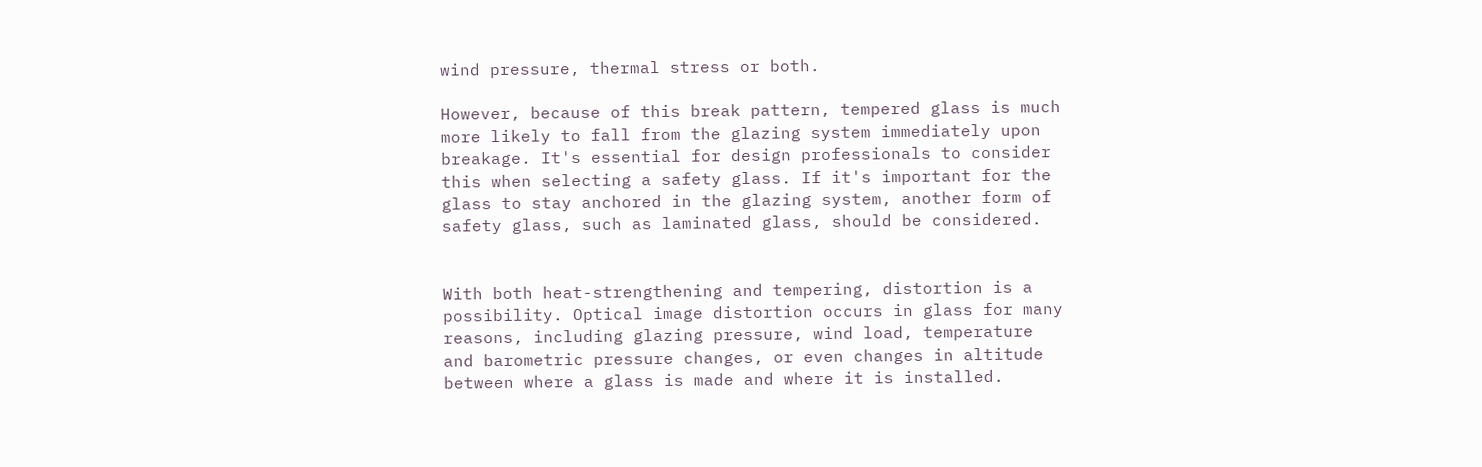wind pressure, thermal stress or both.

However, because of this break pattern, tempered glass is much more likely to fall from the glazing system immediately upon breakage. It's essential for design professionals to consider this when selecting a safety glass. If it's important for the glass to stay anchored in the glazing system, another form of safety glass, such as laminated glass, should be considered.


With both heat-strengthening and tempering, distortion is a possibility. Optical image distortion occurs in glass for many reasons, including glazing pressure, wind load, temperature and barometric pressure changes, or even changes in altitude between where a glass is made and where it is installed.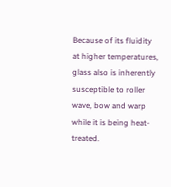Because of its fluidity at higher temperatures, glass also is inherently susceptible to roller wave, bow and warp while it is being heat-treated.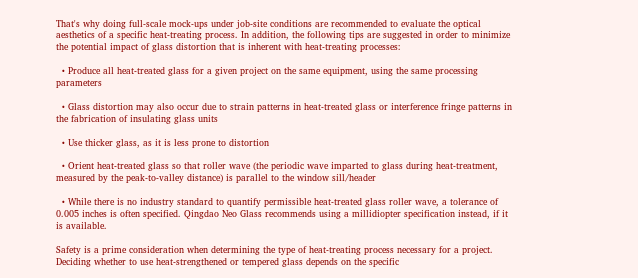That's why doing full-scale mock-ups under job-site conditions are recommended to evaluate the optical aesthetics of a specific heat-treating process. In addition, the following tips are suggested in order to minimize the potential impact of glass distortion that is inherent with heat-treating processes:

  • Produce all heat-treated glass for a given project on the same equipment, using the same processing parameters

  • Glass distortion may also occur due to strain patterns in heat-treated glass or interference fringe patterns in the fabrication of insulating glass units

  • Use thicker glass, as it is less prone to distortion

  • Orient heat-treated glass so that roller wave (the periodic wave imparted to glass during heat-treatment, measured by the peak-to-valley distance) is parallel to the window sill/header

  • While there is no industry standard to quantify permissible heat-treated glass roller wave, a tolerance of 0.005 inches is often specified. Qingdao Neo Glass recommends using a millidiopter specification instead, if it is available.

Safety is a prime consideration when determining the type of heat-treating process necessary for a project. Deciding whether to use heat-strengthened or tempered glass depends on the specific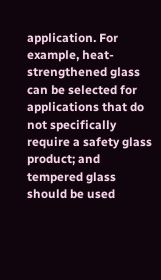application. For example, heat-strengthened glass can be selected for applications that do not specifically require a safety glass product; and tempered glass should be used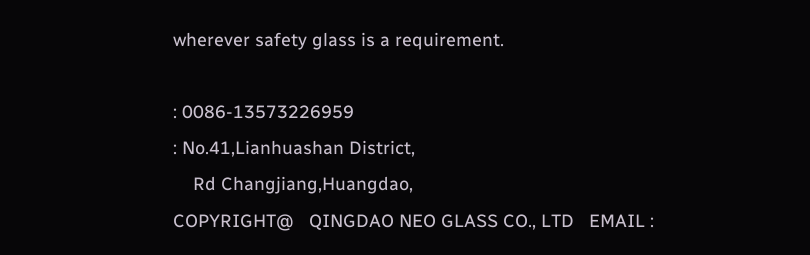wherever safety glass is a requirement.

: 0086-13573226959
: No.41,Lianhuashan District,
    Rd Changjiang,Huangdao,
COPYRIGHT@   QINGDAO NEO GLASS CO., LTD   EMAIL :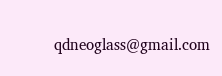qdneoglass@gmail.com